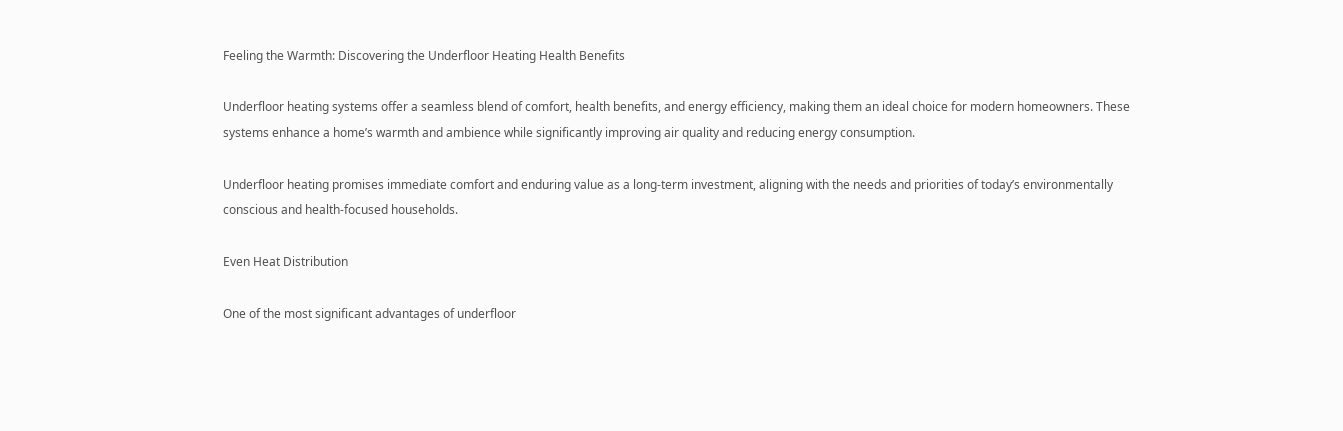Feeling the Warmth: Discovering the Underfloor Heating Health Benefits

Underfloor heating systems offer a seamless blend of comfort, health benefits, and energy efficiency, making them an ideal choice for modern homeowners. These systems enhance a home’s warmth and ambience while significantly improving air quality and reducing energy consumption.

Underfloor heating promises immediate comfort and enduring value as a long-term investment, aligning with the needs and priorities of today’s environmentally conscious and health-focused households.

Even Heat Distribution

One of the most significant advantages of underfloor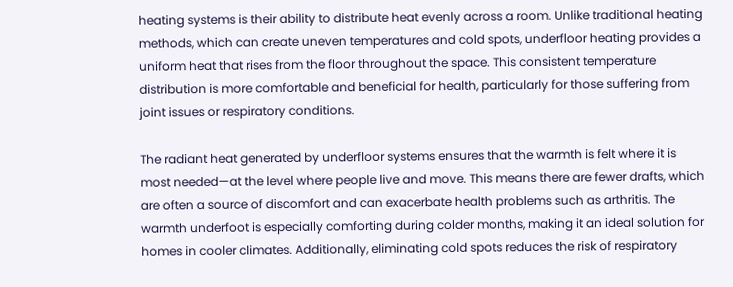heating systems is their ability to distribute heat evenly across a room. Unlike traditional heating methods, which can create uneven temperatures and cold spots, underfloor heating provides a uniform heat that rises from the floor throughout the space. This consistent temperature distribution is more comfortable and beneficial for health, particularly for those suffering from joint issues or respiratory conditions.

The radiant heat generated by underfloor systems ensures that the warmth is felt where it is most needed—at the level where people live and move. This means there are fewer drafts, which are often a source of discomfort and can exacerbate health problems such as arthritis. The warmth underfoot is especially comforting during colder months, making it an ideal solution for homes in cooler climates. Additionally, eliminating cold spots reduces the risk of respiratory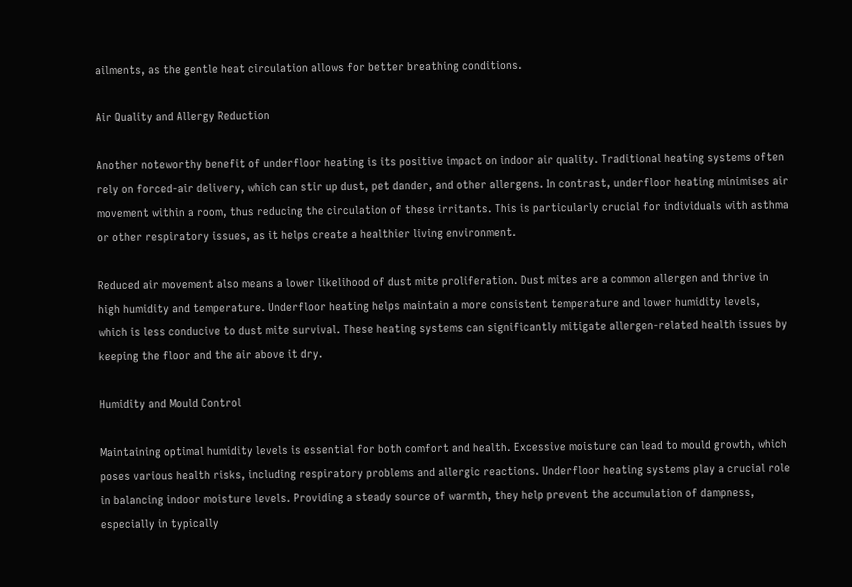ailments, as the gentle heat circulation allows for better breathing conditions.

Air Quality and Allergy Reduction

Another noteworthy benefit of underfloor heating is its positive impact on indoor air quality. Traditional heating systems often rely on forced-air delivery, which can stir up dust, pet dander, and other allergens. In contrast, underfloor heating minimises air movement within a room, thus reducing the circulation of these irritants. This is particularly crucial for individuals with asthma or other respiratory issues, as it helps create a healthier living environment.

Reduced air movement also means a lower likelihood of dust mite proliferation. Dust mites are a common allergen and thrive in high humidity and temperature. Underfloor heating helps maintain a more consistent temperature and lower humidity levels, which is less conducive to dust mite survival. These heating systems can significantly mitigate allergen-related health issues by keeping the floor and the air above it dry.

Humidity and Mould Control

Maintaining optimal humidity levels is essential for both comfort and health. Excessive moisture can lead to mould growth, which poses various health risks, including respiratory problems and allergic reactions. Underfloor heating systems play a crucial role in balancing indoor moisture levels. Providing a steady source of warmth, they help prevent the accumulation of dampness, especially in typically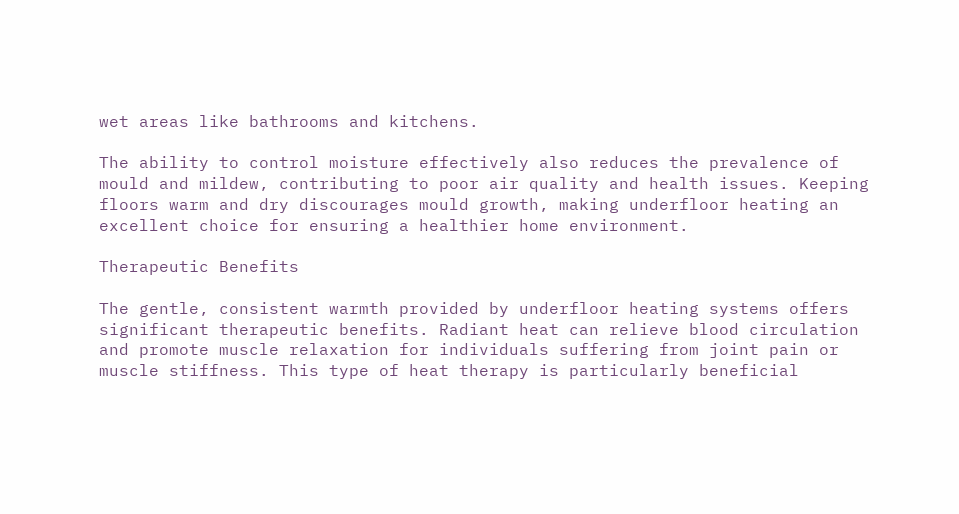wet areas like bathrooms and kitchens.

The ability to control moisture effectively also reduces the prevalence of mould and mildew, contributing to poor air quality and health issues. Keeping floors warm and dry discourages mould growth, making underfloor heating an excellent choice for ensuring a healthier home environment.

Therapeutic Benefits

The gentle, consistent warmth provided by underfloor heating systems offers significant therapeutic benefits. Radiant heat can relieve blood circulation and promote muscle relaxation for individuals suffering from joint pain or muscle stiffness. This type of heat therapy is particularly beneficial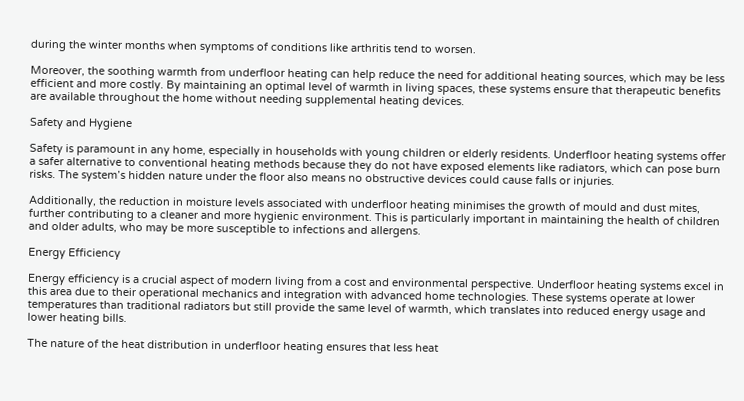during the winter months when symptoms of conditions like arthritis tend to worsen.

Moreover, the soothing warmth from underfloor heating can help reduce the need for additional heating sources, which may be less efficient and more costly. By maintaining an optimal level of warmth in living spaces, these systems ensure that therapeutic benefits are available throughout the home without needing supplemental heating devices.

Safety and Hygiene

Safety is paramount in any home, especially in households with young children or elderly residents. Underfloor heating systems offer a safer alternative to conventional heating methods because they do not have exposed elements like radiators, which can pose burn risks. The system’s hidden nature under the floor also means no obstructive devices could cause falls or injuries.

Additionally, the reduction in moisture levels associated with underfloor heating minimises the growth of mould and dust mites, further contributing to a cleaner and more hygienic environment. This is particularly important in maintaining the health of children and older adults, who may be more susceptible to infections and allergens.

Energy Efficiency

Energy efficiency is a crucial aspect of modern living from a cost and environmental perspective. Underfloor heating systems excel in this area due to their operational mechanics and integration with advanced home technologies. These systems operate at lower temperatures than traditional radiators but still provide the same level of warmth, which translates into reduced energy usage and lower heating bills.

The nature of the heat distribution in underfloor heating ensures that less heat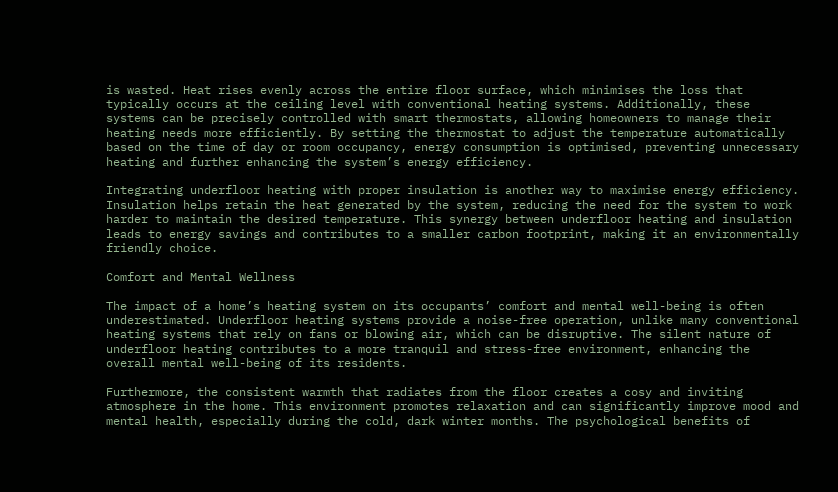is wasted. Heat rises evenly across the entire floor surface, which minimises the loss that typically occurs at the ceiling level with conventional heating systems. Additionally, these systems can be precisely controlled with smart thermostats, allowing homeowners to manage their heating needs more efficiently. By setting the thermostat to adjust the temperature automatically based on the time of day or room occupancy, energy consumption is optimised, preventing unnecessary heating and further enhancing the system’s energy efficiency.

Integrating underfloor heating with proper insulation is another way to maximise energy efficiency. Insulation helps retain the heat generated by the system, reducing the need for the system to work harder to maintain the desired temperature. This synergy between underfloor heating and insulation leads to energy savings and contributes to a smaller carbon footprint, making it an environmentally friendly choice.

Comfort and Mental Wellness

The impact of a home’s heating system on its occupants’ comfort and mental well-being is often underestimated. Underfloor heating systems provide a noise-free operation, unlike many conventional heating systems that rely on fans or blowing air, which can be disruptive. The silent nature of underfloor heating contributes to a more tranquil and stress-free environment, enhancing the overall mental well-being of its residents.

Furthermore, the consistent warmth that radiates from the floor creates a cosy and inviting atmosphere in the home. This environment promotes relaxation and can significantly improve mood and mental health, especially during the cold, dark winter months. The psychological benefits of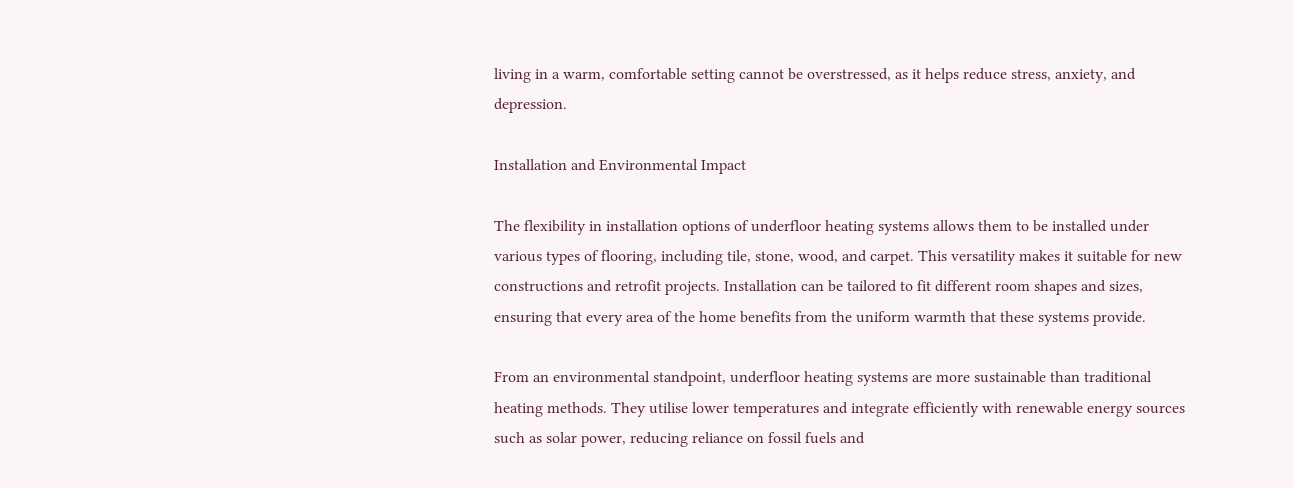living in a warm, comfortable setting cannot be overstressed, as it helps reduce stress, anxiety, and depression.

Installation and Environmental Impact

The flexibility in installation options of underfloor heating systems allows them to be installed under various types of flooring, including tile, stone, wood, and carpet. This versatility makes it suitable for new constructions and retrofit projects. Installation can be tailored to fit different room shapes and sizes, ensuring that every area of the home benefits from the uniform warmth that these systems provide.

From an environmental standpoint, underfloor heating systems are more sustainable than traditional heating methods. They utilise lower temperatures and integrate efficiently with renewable energy sources such as solar power, reducing reliance on fossil fuels and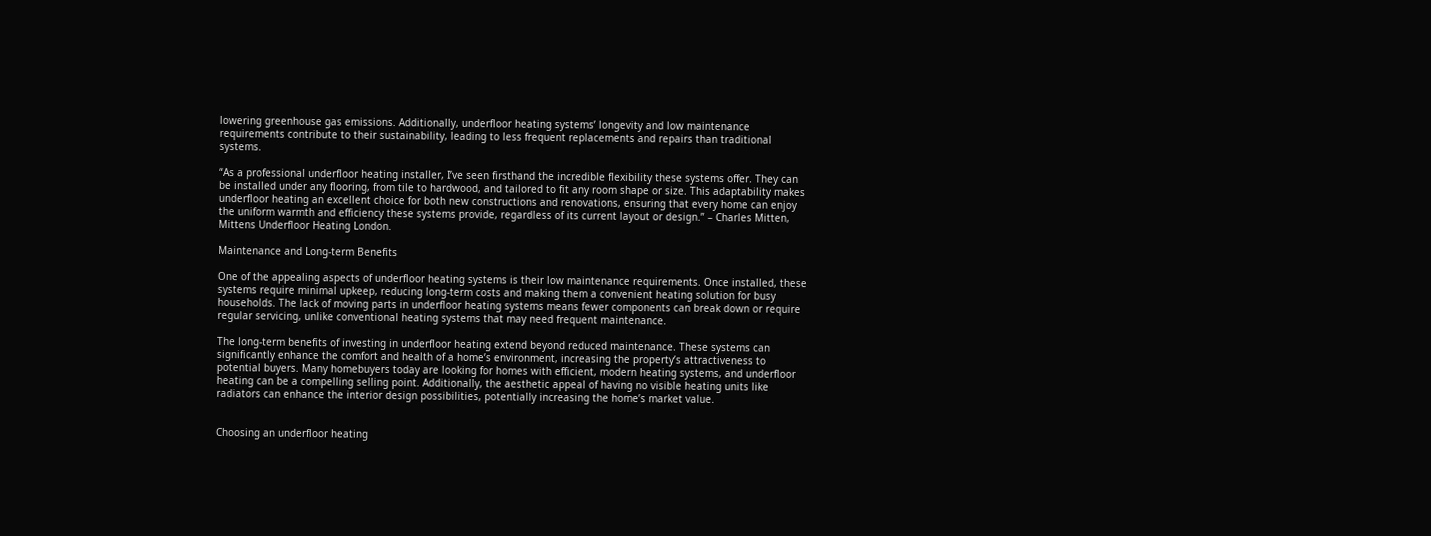lowering greenhouse gas emissions. Additionally, underfloor heating systems’ longevity and low maintenance requirements contribute to their sustainability, leading to less frequent replacements and repairs than traditional systems.

“As a professional underfloor heating installer, I’ve seen firsthand the incredible flexibility these systems offer. They can be installed under any flooring, from tile to hardwood, and tailored to fit any room shape or size. This adaptability makes underfloor heating an excellent choice for both new constructions and renovations, ensuring that every home can enjoy the uniform warmth and efficiency these systems provide, regardless of its current layout or design.” – Charles Mitten, Mittens Underfloor Heating London.

Maintenance and Long-term Benefits

One of the appealing aspects of underfloor heating systems is their low maintenance requirements. Once installed, these systems require minimal upkeep, reducing long-term costs and making them a convenient heating solution for busy households. The lack of moving parts in underfloor heating systems means fewer components can break down or require regular servicing, unlike conventional heating systems that may need frequent maintenance.

The long-term benefits of investing in underfloor heating extend beyond reduced maintenance. These systems can significantly enhance the comfort and health of a home’s environment, increasing the property’s attractiveness to potential buyers. Many homebuyers today are looking for homes with efficient, modern heating systems, and underfloor heating can be a compelling selling point. Additionally, the aesthetic appeal of having no visible heating units like radiators can enhance the interior design possibilities, potentially increasing the home’s market value.


Choosing an underfloor heating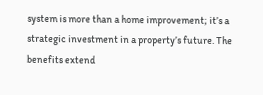system is more than a home improvement; it’s a strategic investment in a property’s future. The benefits extend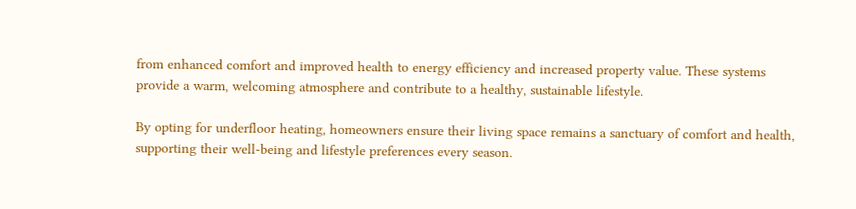from enhanced comfort and improved health to energy efficiency and increased property value. These systems provide a warm, welcoming atmosphere and contribute to a healthy, sustainable lifestyle.

By opting for underfloor heating, homeowners ensure their living space remains a sanctuary of comfort and health, supporting their well-being and lifestyle preferences every season.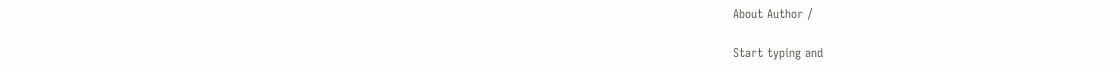About Author /

Start typing and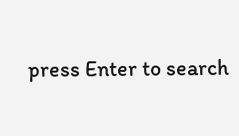press Enter to search